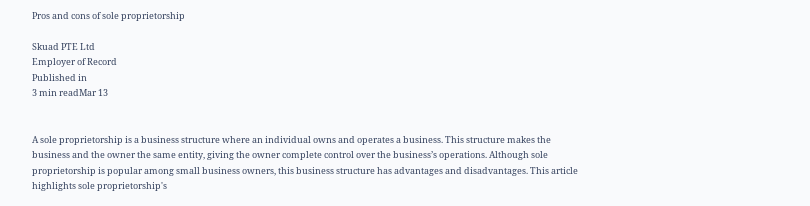Pros and cons of sole proprietorship

Skuad PTE Ltd
Employer of Record
Published in
3 min readMar 13


A sole proprietorship is a business structure where an individual owns and operates a business. This structure makes the business and the owner the same entity, giving the owner complete control over the business’s operations. Although sole proprietorship is popular among small business owners, this business structure has advantages and disadvantages. This article highlights sole proprietorship's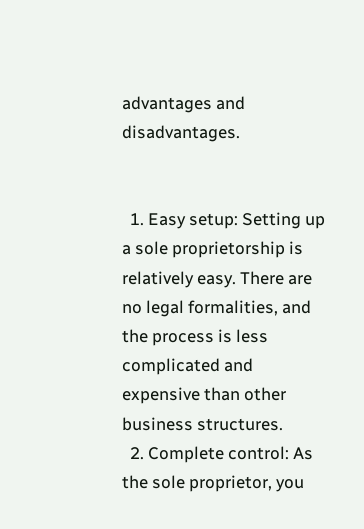advantages and disadvantages.


  1. Easy setup: Setting up a sole proprietorship is relatively easy. There are no legal formalities, and the process is less complicated and expensive than other business structures.
  2. Complete control: As the sole proprietor, you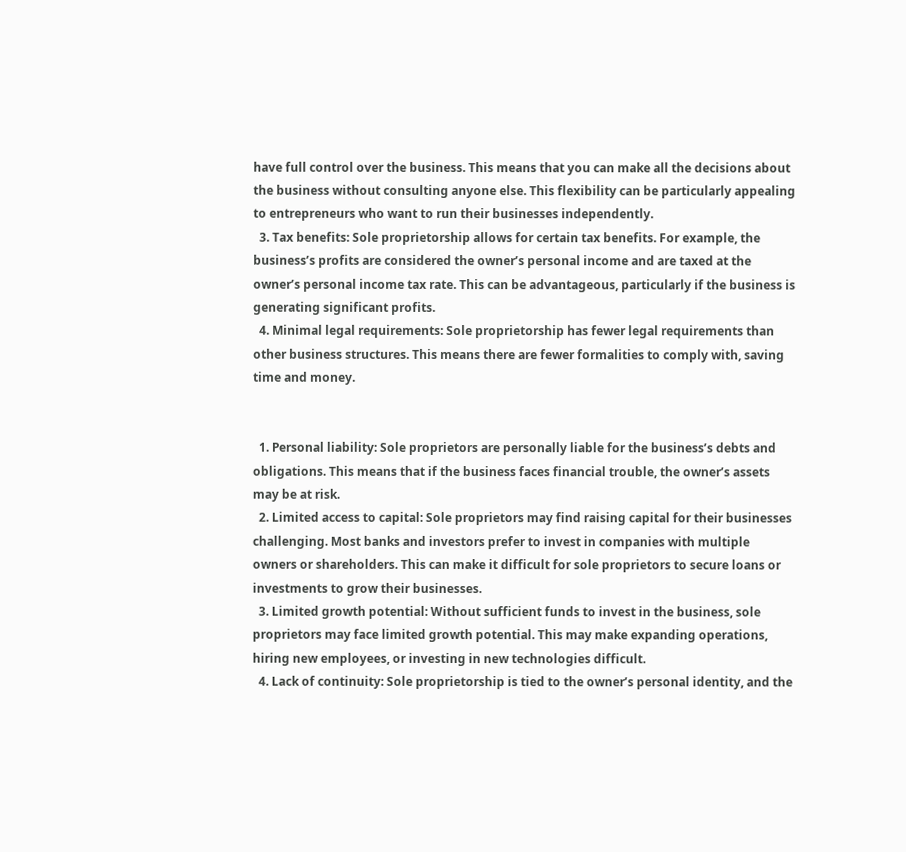have full control over the business. This means that you can make all the decisions about the business without consulting anyone else. This flexibility can be particularly appealing to entrepreneurs who want to run their businesses independently.
  3. Tax benefits: Sole proprietorship allows for certain tax benefits. For example, the business’s profits are considered the owner’s personal income and are taxed at the owner’s personal income tax rate. This can be advantageous, particularly if the business is generating significant profits.
  4. Minimal legal requirements: Sole proprietorship has fewer legal requirements than other business structures. This means there are fewer formalities to comply with, saving time and money.


  1. Personal liability: Sole proprietors are personally liable for the business’s debts and obligations. This means that if the business faces financial trouble, the owner’s assets may be at risk.
  2. Limited access to capital: Sole proprietors may find raising capital for their businesses challenging. Most banks and investors prefer to invest in companies with multiple owners or shareholders. This can make it difficult for sole proprietors to secure loans or investments to grow their businesses.
  3. Limited growth potential: Without sufficient funds to invest in the business, sole proprietors may face limited growth potential. This may make expanding operations, hiring new employees, or investing in new technologies difficult.
  4. Lack of continuity: Sole proprietorship is tied to the owner’s personal identity, and the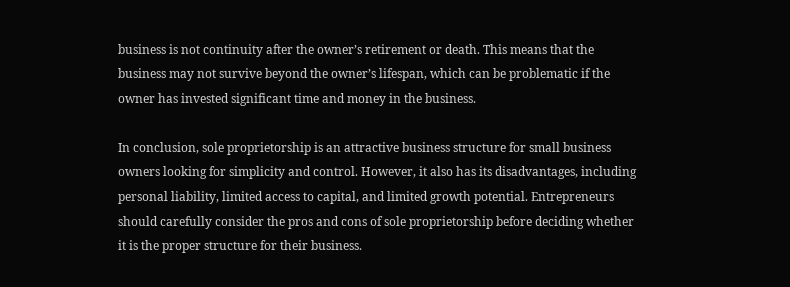business is not continuity after the owner’s retirement or death. This means that the business may not survive beyond the owner’s lifespan, which can be problematic if the owner has invested significant time and money in the business.

In conclusion, sole proprietorship is an attractive business structure for small business owners looking for simplicity and control. However, it also has its disadvantages, including personal liability, limited access to capital, and limited growth potential. Entrepreneurs should carefully consider the pros and cons of sole proprietorship before deciding whether it is the proper structure for their business.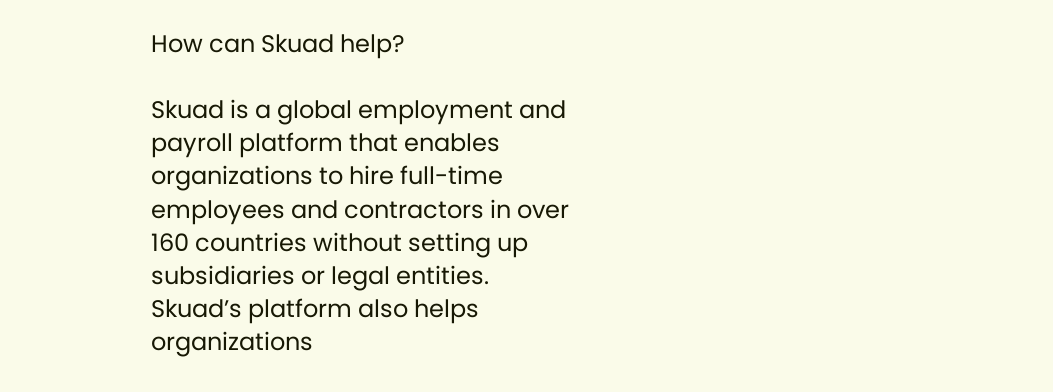How can Skuad help?

Skuad is a global employment and payroll platform that enables organizations to hire full-time employees and contractors in over 160 countries without setting up subsidiaries or legal entities. Skuad’s platform also helps organizations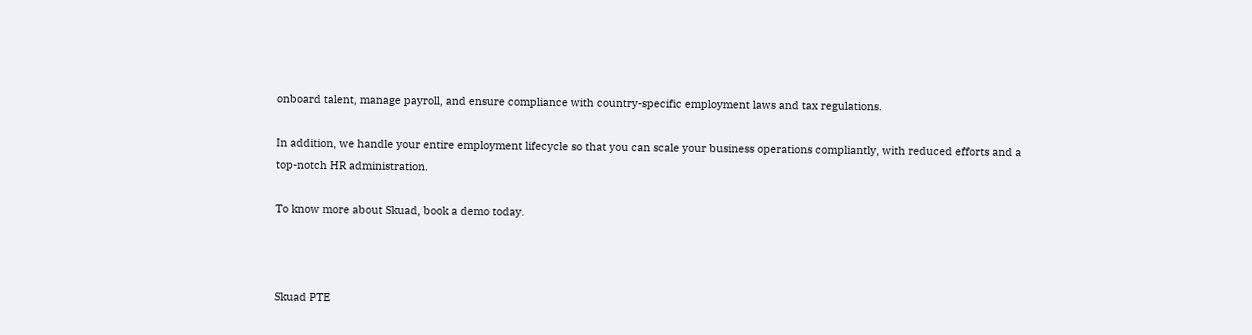onboard talent, manage payroll, and ensure compliance with country-specific employment laws and tax regulations.

In addition, we handle your entire employment lifecycle so that you can scale your business operations compliantly, with reduced efforts and a top-notch HR administration.

To know more about Skuad, book a demo today.



Skuad PTE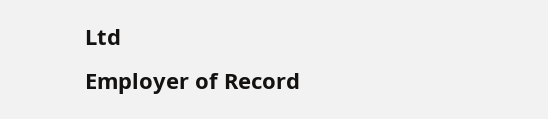Ltd
Employer of Record